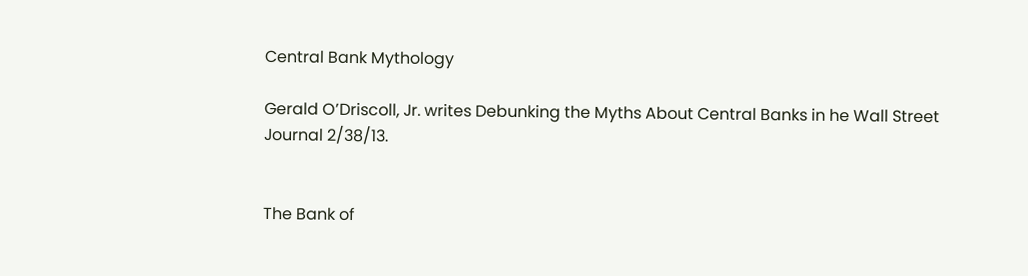Central Bank Mythology

Gerald O’Driscoll, Jr. writes Debunking the Myths About Central Banks in he Wall Street Journal 2/38/13.


The Bank of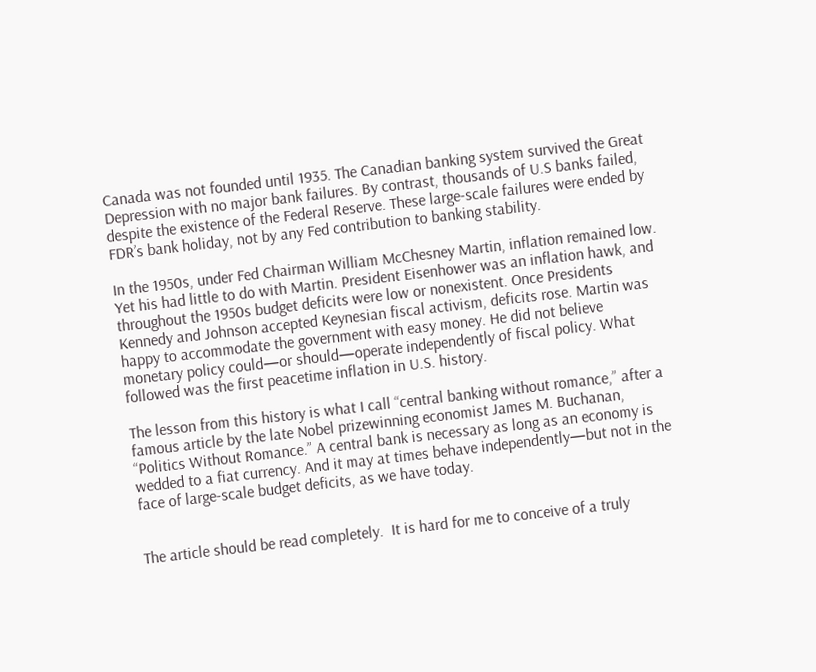Canada was not founded until 1935. The Canadian banking system survived the Great Depression with no major bank failures. By contrast, thousands of U.S banks failed, despite the existence of the Federal Reserve. These large-scale failures were ended by FDR’s bank holiday, not by any Fed contribution to banking stability.

In the 1950s, under Fed Chairman William McChesney Martin, inflation remained low. Yet his had little to do with Martin. President Eisenhower was an inflation hawk, and throughout the 1950s budget deficits were low or nonexistent. Once Presidents Kennedy and Johnson accepted Keynesian fiscal activism, deficits rose. Martin was happy to accommodate the government with easy money. He did not believe monetary policy could—or should—operate independently of fiscal policy. What followed was the first peacetime inflation in U.S. history.

The lesson from this history is what I call “central banking without romance,” after a famous article by the late Nobel prizewinning economist James M. Buchanan, “Politics Without Romance.” A central bank is necessary as long as an economy is wedded to a fiat currency. And it may at times behave independently—but not in the face of large-scale budget deficits, as we have today.


The article should be read completely.  It is hard for me to conceive of a truly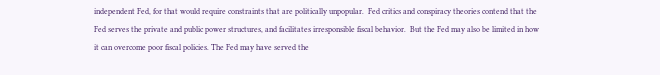independent Fed, for that would require constraints that are politically unpopular.  Fed critics and conspiracy theories contend that the Fed serves the private and public power structures, and facilitates irresponsible fiscal behavior.  But the Fed may also be limited in how it can overcome poor fiscal policies. The Fed may have served the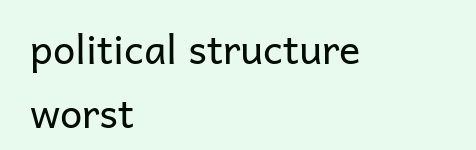political structure worst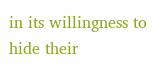in its willingness to hide their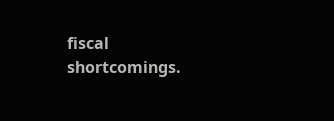fiscal shortcomings.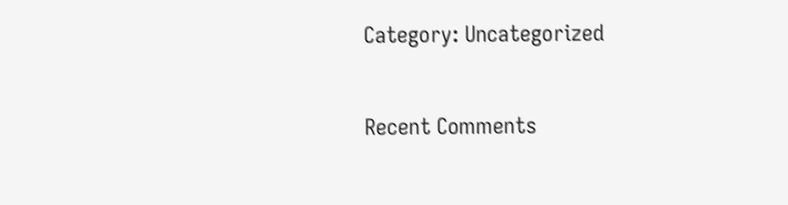Category: Uncategorized


Recent Comments